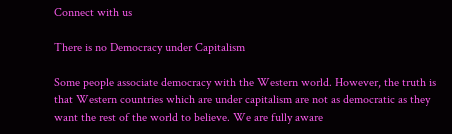Connect with us

There is no Democracy under Capitalism

Some people associate democracy with the Western world. However, the truth is that Western countries which are under capitalism are not as democratic as they want the rest of the world to believe. We are fully aware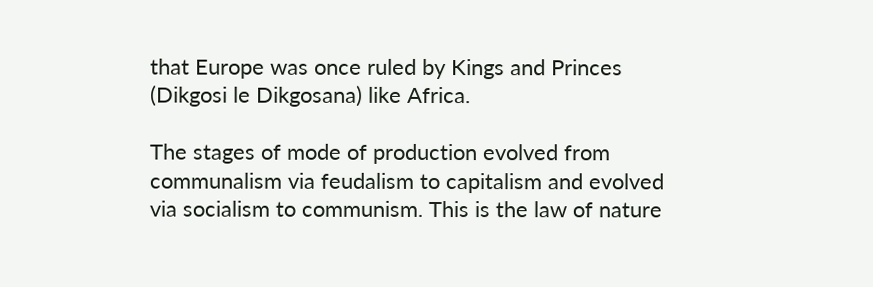that Europe was once ruled by Kings and Princes (Dikgosi le Dikgosana) like Africa.

The stages of mode of production evolved from communalism via feudalism to capitalism and evolved via socialism to communism. This is the law of nature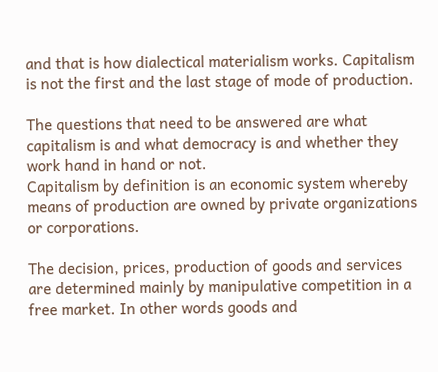and that is how dialectical materialism works. Capitalism is not the first and the last stage of mode of production.

The questions that need to be answered are what capitalism is and what democracy is and whether they work hand in hand or not.
Capitalism by definition is an economic system whereby means of production are owned by private organizations or corporations.

The decision, prices, production of goods and services are determined mainly by manipulative competition in a free market. In other words goods and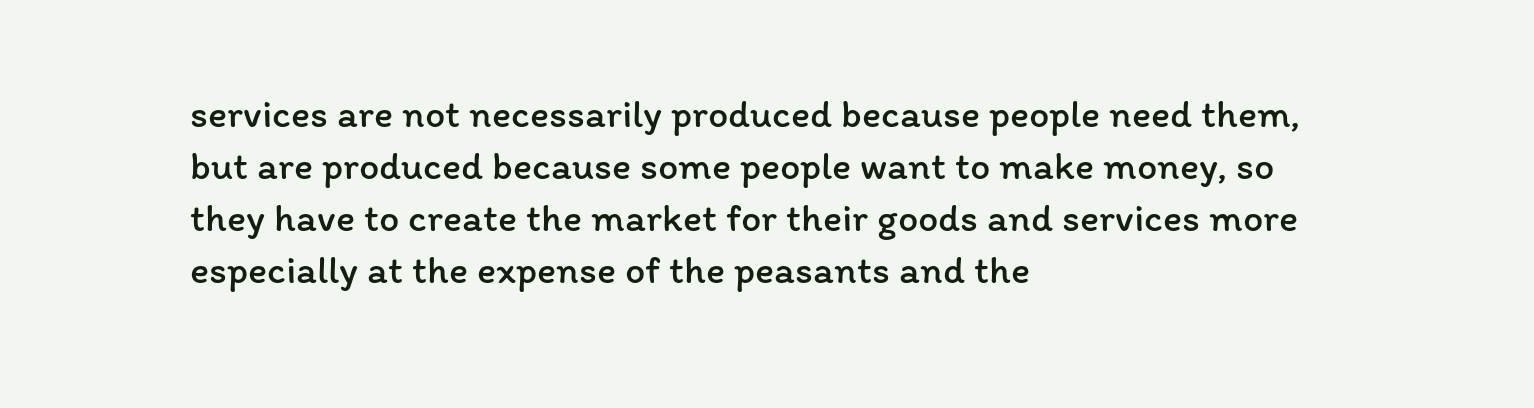services are not necessarily produced because people need them, but are produced because some people want to make money, so they have to create the market for their goods and services more especially at the expense of the peasants and the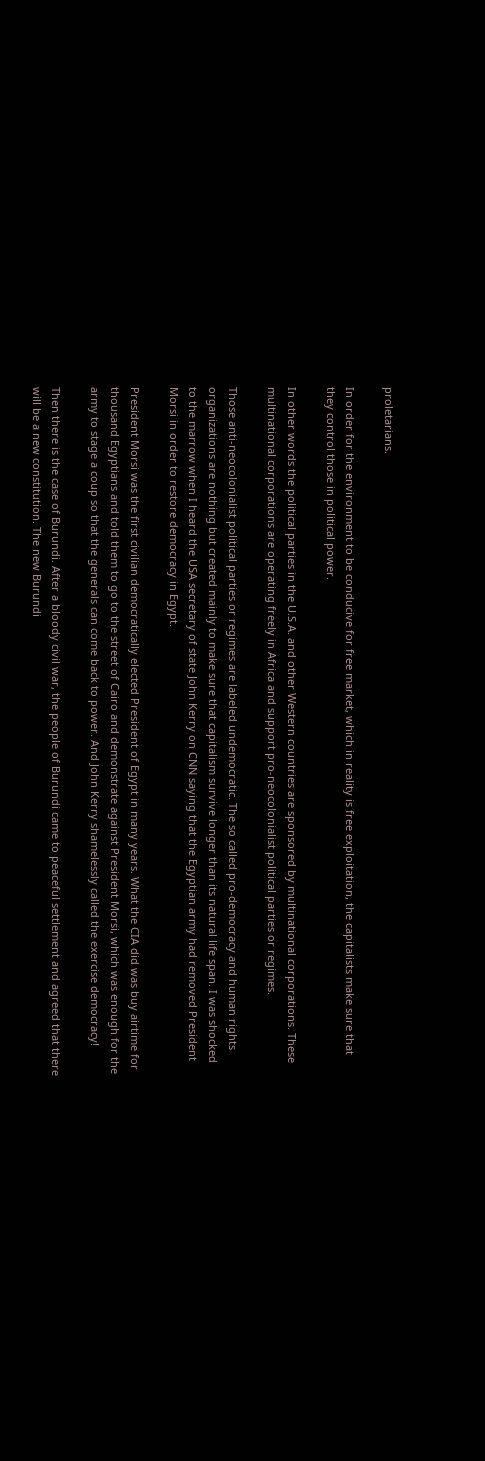proletarians.

In order for the environment to be conducive for free market, which in reality is free exploitation, the capitalists make sure that they control those in political power.

In other words the political parties in the U.S.A. and other Western countries are sponsored by multinational corporations. These multinational corporations are operating freely in Africa and support pro-neocolonialist political parties or regimes.

Those anti-neocolonialist political parties or regimes are labeled undemocratic. The so called pro-democracy and human rights organizations are nothing but created mainly to make sure that capitalism survive longer than its natural life span. I was shocked to the marrow when I heard the USA secretary of state John Kerry on CNN saying that the Egyptian army had removed President Morsi in order to restore democracy in Egypt.

President Morsi was the first civilian democratically elected President of Egypt in many years. What the CIA did was buy airtime for thousand Egyptians and told them to go to the street of Cairo and demonstrate against President Morsi, which was enough for the army to stage a coup so that the generals can come back to power. And John Kerry shamelessly called the exercise democracy!

Then there is the case of Burundi. After a bloody civil war, the people of Burundi came to peaceful settlement and agreed that there will be a new constitution. The new Burundi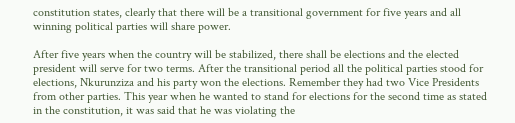constitution states, clearly that there will be a transitional government for five years and all winning political parties will share power.

After five years when the country will be stabilized, there shall be elections and the elected president will serve for two terms. After the transitional period all the political parties stood for elections, Nkurunziza and his party won the elections. Remember they had two Vice Presidents from other parties. This year when he wanted to stand for elections for the second time as stated in the constitution, it was said that he was violating the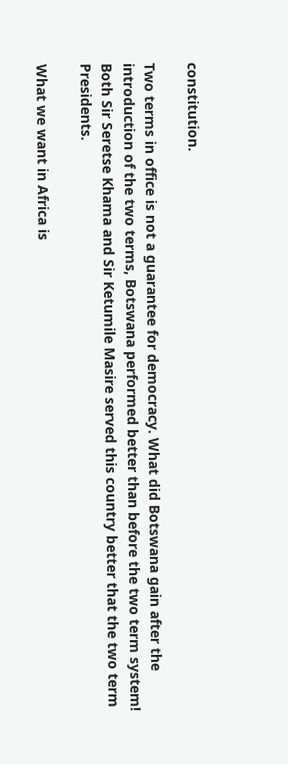constitution.

Two terms in office is not a guarantee for democracy. What did Botswana gain after the introduction of the two terms, Botswana performed better than before the two term system! Both Sir Seretse Khama and Sir Ketumile Masire served this country better that the two term Presidents.

What we want in Africa is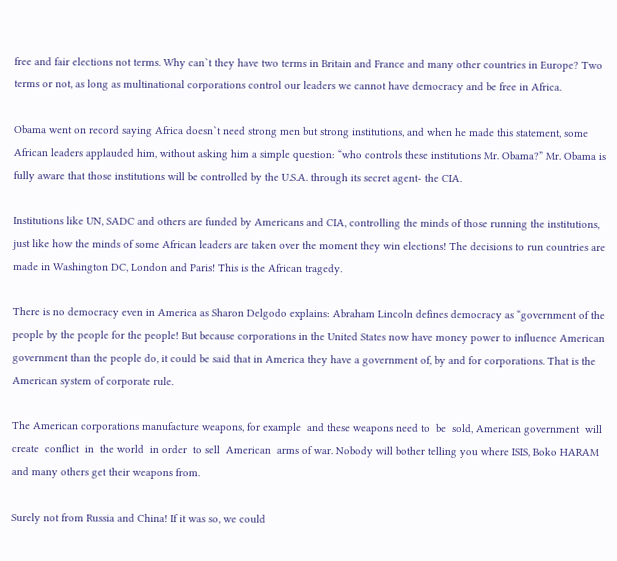free and fair elections not terms. Why can`t they have two terms in Britain and France and many other countries in Europe? Two terms or not, as long as multinational corporations control our leaders we cannot have democracy and be free in Africa.

Obama went on record saying Africa doesn`t need strong men but strong institutions, and when he made this statement, some African leaders applauded him, without asking him a simple question: “who controls these institutions Mr. Obama?” Mr. Obama is fully aware that those institutions will be controlled by the U.S.A. through its secret agent- the CIA.

Institutions like UN, SADC and others are funded by Americans and CIA, controlling the minds of those running the institutions, just like how the minds of some African leaders are taken over the moment they win elections! The decisions to run countries are made in Washington DC, London and Paris! This is the African tragedy.

There is no democracy even in America as Sharon Delgodo explains: Abraham Lincoln defines democracy as “government of the people by the people for the people! But because corporations in the United States now have money power to influence American government than the people do, it could be said that in America they have a government of, by and for corporations. That is the American system of corporate rule.

The American corporations manufacture weapons, for example  and these weapons need to  be  sold, American government  will create  conflict  in  the world  in order  to sell  American  arms of war. Nobody will bother telling you where ISIS, Boko HARAM and many others get their weapons from.

Surely not from Russia and China! If it was so, we could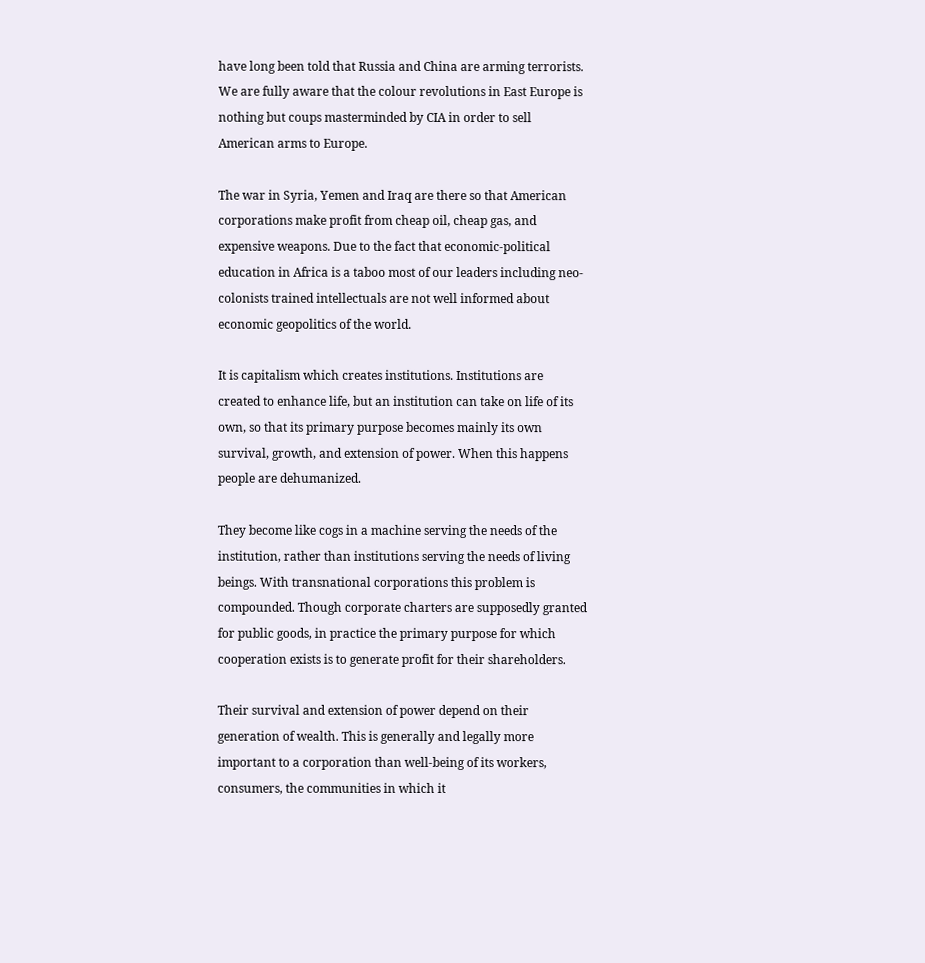have long been told that Russia and China are arming terrorists. We are fully aware that the colour revolutions in East Europe is nothing but coups masterminded by CIA in order to sell American arms to Europe.

The war in Syria, Yemen and Iraq are there so that American corporations make profit from cheap oil, cheap gas, and expensive weapons. Due to the fact that economic-political education in Africa is a taboo most of our leaders including neo-colonists trained intellectuals are not well informed about economic geopolitics of the world.

It is capitalism which creates institutions. Institutions are created to enhance life, but an institution can take on life of its own, so that its primary purpose becomes mainly its own survival, growth, and extension of power. When this happens people are dehumanized.

They become like cogs in a machine serving the needs of the institution, rather than institutions serving the needs of living beings. With transnational corporations this problem is compounded. Though corporate charters are supposedly granted for public goods, in practice the primary purpose for which cooperation exists is to generate profit for their shareholders.

Their survival and extension of power depend on their generation of wealth. This is generally and legally more important to a corporation than well-being of its workers, consumers, the communities in which it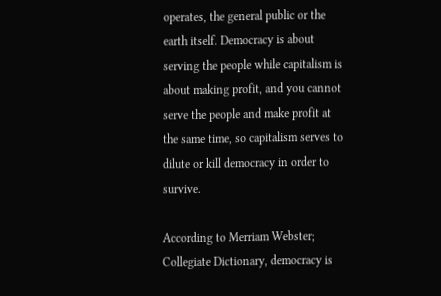operates, the general public or the earth itself. Democracy is about serving the people while capitalism is about making profit, and you cannot serve the people and make profit at the same time, so capitalism serves to dilute or kill democracy in order to survive.

According to Merriam Webster; Collegiate Dictionary, democracy is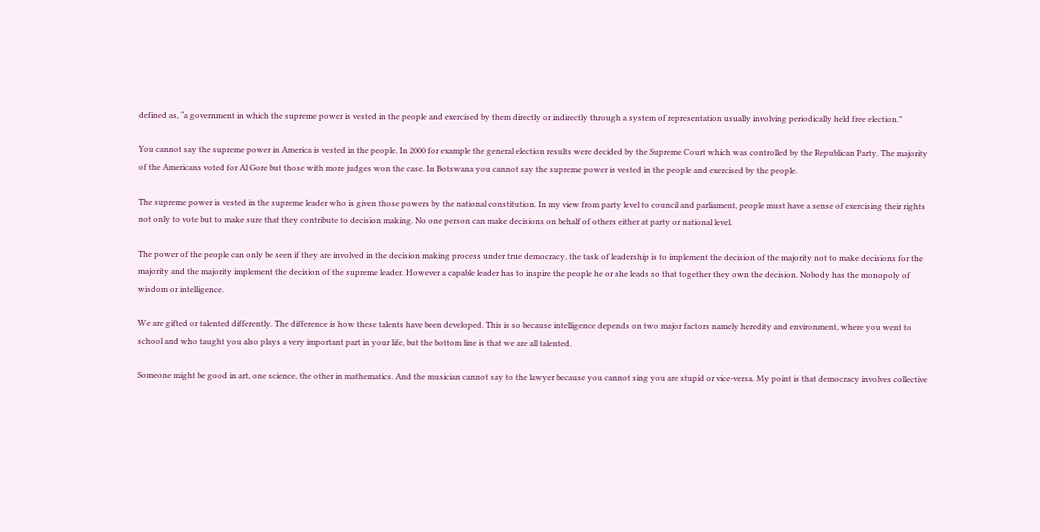defined as, “a government in which the supreme power is vested in the people and exercised by them directly or indirectly through a system of representation usually involving periodically held free election.”

You cannot say the supreme power in America is vested in the people. In 2000 for example the general election results were decided by the Supreme Court which was controlled by the Republican Party. The majority of the Americans voted for Al Gore but those with more judges won the case. In Botswana you cannot say the supreme power is vested in the people and exercised by the people.

The supreme power is vested in the supreme leader who is given those powers by the national constitution. In my view from party level to council and parliament, people must have a sense of exercising their rights not only to vote but to make sure that they contribute to decision making. No one person can make decisions on behalf of others either at party or national level.

The power of the people can only be seen if they are involved in the decision making process under true democracy, the task of leadership is to implement the decision of the majority not to make decisions for the majority and the majority implement the decision of the supreme leader. However a capable leader has to inspire the people he or she leads so that together they own the decision. Nobody has the monopoly of wisdom or intelligence.

We are gifted or talented differently. The difference is how these talents have been developed. This is so because intelligence depends on two major factors namely heredity and environment, where you went to school and who taught you also plays a very important part in your life, but the bottom line is that we are all talented.

Someone might be good in art, one science, the other in mathematics. And the musician cannot say to the lawyer because you cannot sing you are stupid or vice-versa. My point is that democracy involves collective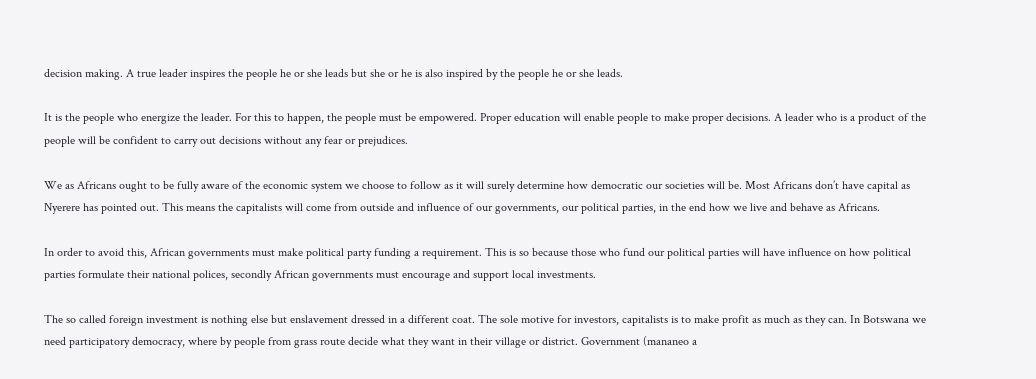decision making. A true leader inspires the people he or she leads but she or he is also inspired by the people he or she leads.

It is the people who energize the leader. For this to happen, the people must be empowered. Proper education will enable people to make proper decisions. A leader who is a product of the people will be confident to carry out decisions without any fear or prejudices.

We as Africans ought to be fully aware of the economic system we choose to follow as it will surely determine how democratic our societies will be. Most Africans don’t have capital as Nyerere has pointed out. This means the capitalists will come from outside and influence of our governments, our political parties, in the end how we live and behave as Africans.

In order to avoid this, African governments must make political party funding a requirement. This is so because those who fund our political parties will have influence on how political parties formulate their national polices, secondly African governments must encourage and support local investments.

The so called foreign investment is nothing else but enslavement dressed in a different coat. The sole motive for investors, capitalists is to make profit as much as they can. In Botswana we need participatory democracy, where by people from grass route decide what they want in their village or district. Government (mananeo a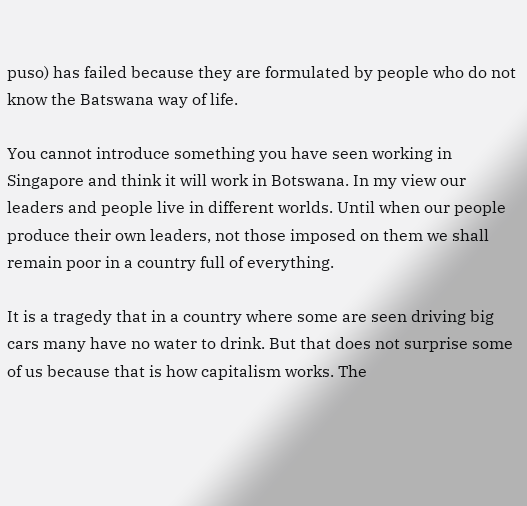puso) has failed because they are formulated by people who do not know the Batswana way of life.

You cannot introduce something you have seen working in Singapore and think it will work in Botswana. In my view our leaders and people live in different worlds. Until when our people produce their own leaders, not those imposed on them we shall remain poor in a country full of everything.

It is a tragedy that in a country where some are seen driving big cars many have no water to drink. But that does not surprise some of us because that is how capitalism works. The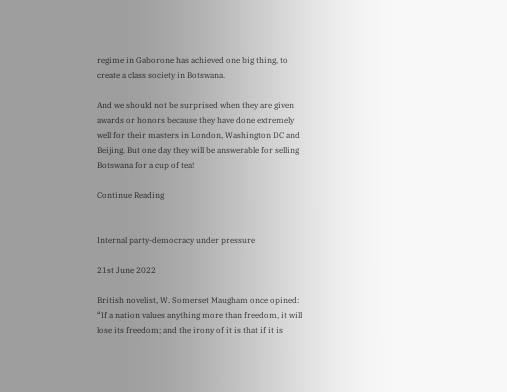regime in Gaborone has achieved one big thing, to create a class society in Botswana.

And we should not be surprised when they are given awards or honors because they have done extremely well for their masters in London, Washington DC and Beijing. But one day they will be answerable for selling Botswana for a cup of tea!

Continue Reading


Internal party-democracy under pressure

21st June 2022

British novelist, W. Somerset Maugham once opined: “If a nation values anything more than freedom, it will lose its freedom; and the irony of it is that if it is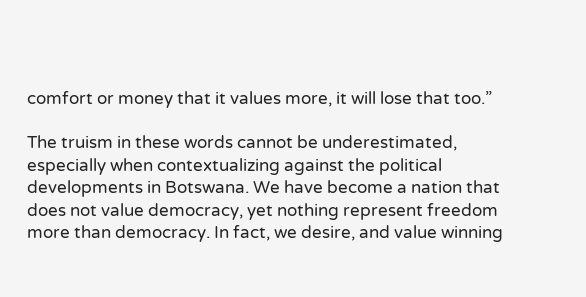comfort or money that it values more, it will lose that too.”

The truism in these words cannot be underestimated, especially when contextualizing against the political developments in Botswana. We have become a nation that does not value democracy, yet nothing represent freedom more than democracy. In fact, we desire, and value winning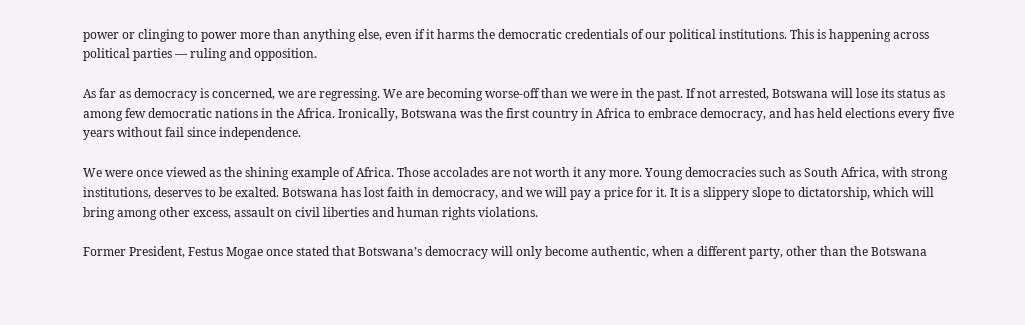power or clinging to power more than anything else, even if it harms the democratic credentials of our political institutions. This is happening across political parties — ruling and opposition.

As far as democracy is concerned, we are regressing. We are becoming worse-off than we were in the past. If not arrested, Botswana will lose its status as among few democratic nations in the Africa. Ironically, Botswana was the first country in Africa to embrace democracy, and has held elections every five years without fail since independence.

We were once viewed as the shining example of Africa. Those accolades are not worth it any more. Young democracies such as South Africa, with strong institutions, deserves to be exalted. Botswana has lost faith in democracy, and we will pay a price for it. It is a slippery slope to dictatorship, which will bring among other excess, assault on civil liberties and human rights violations.

Former President, Festus Mogae once stated that Botswana’s democracy will only become authentic, when a different party, other than the Botswana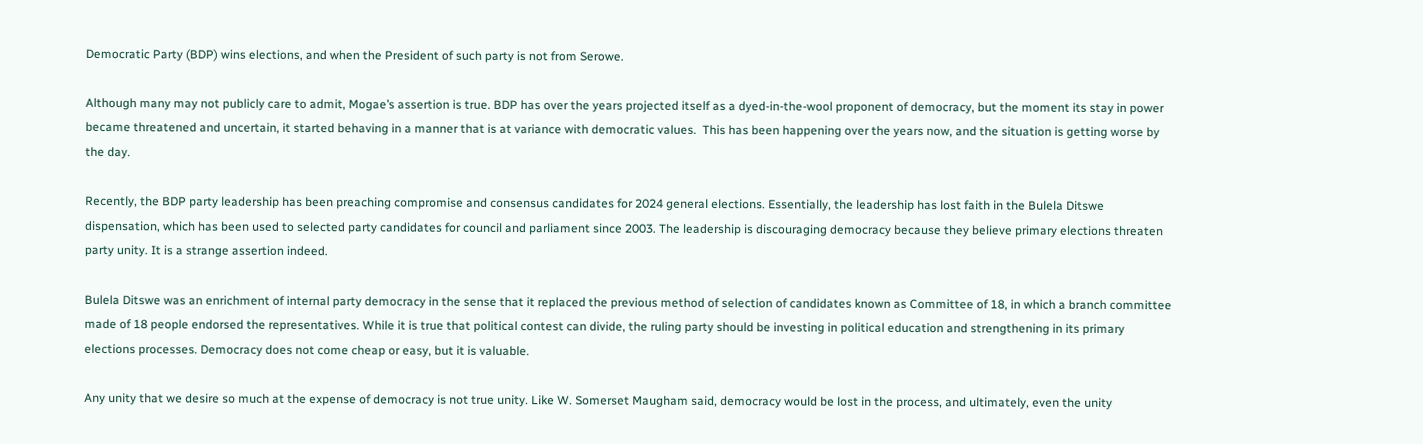Democratic Party (BDP) wins elections, and when the President of such party is not from Serowe.

Although many may not publicly care to admit, Mogae’s assertion is true. BDP has over the years projected itself as a dyed-in-the-wool proponent of democracy, but the moment its stay in power became threatened and uncertain, it started behaving in a manner that is at variance with democratic values.  This has been happening over the years now, and the situation is getting worse by the day.

Recently, the BDP party leadership has been preaching compromise and consensus candidates for 2024 general elections. Essentially, the leadership has lost faith in the Bulela Ditswe dispensation, which has been used to selected party candidates for council and parliament since 2003. The leadership is discouraging democracy because they believe primary elections threaten party unity. It is a strange assertion indeed.

Bulela Ditswe was an enrichment of internal party democracy in the sense that it replaced the previous method of selection of candidates known as Committee of 18, in which a branch committee made of 18 people endorsed the representatives. While it is true that political contest can divide, the ruling party should be investing in political education and strengthening in its primary elections processes. Democracy does not come cheap or easy, but it is valuable.

Any unity that we desire so much at the expense of democracy is not true unity. Like W. Somerset Maugham said, democracy would be lost in the process, and ultimately, even the unity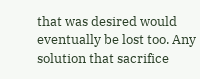that was desired would eventually be lost too. Any solution that sacrifice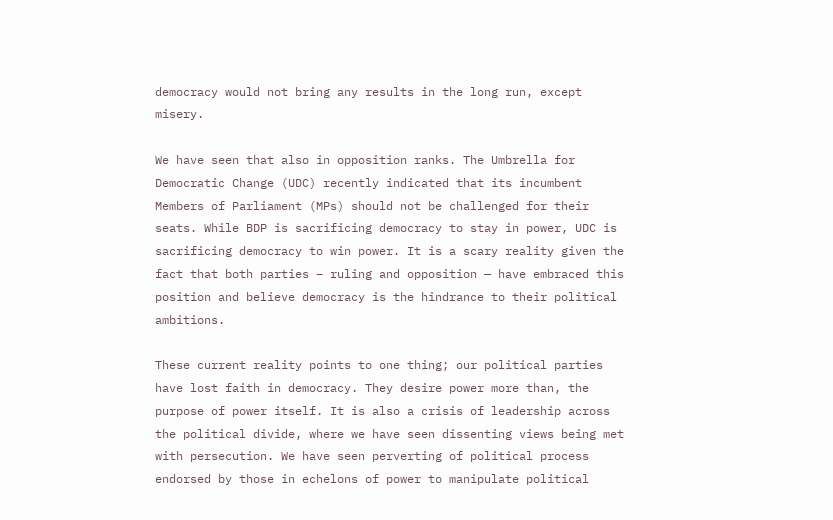democracy would not bring any results in the long run, except misery.

We have seen that also in opposition ranks. The Umbrella for Democratic Change (UDC) recently indicated that its incumbent Members of Parliament (MPs) should not be challenged for their seats. While BDP is sacrificing democracy to stay in power, UDC is sacrificing democracy to win power. It is a scary reality given the fact that both parties – ruling and opposition — have embraced this position and believe democracy is the hindrance to their political ambitions.

These current reality points to one thing; our political parties have lost faith in democracy. They desire power more than, the purpose of power itself. It is also a crisis of leadership across the political divide, where we have seen dissenting views being met with persecution. We have seen perverting of political process endorsed by those in echelons of power to manipulate political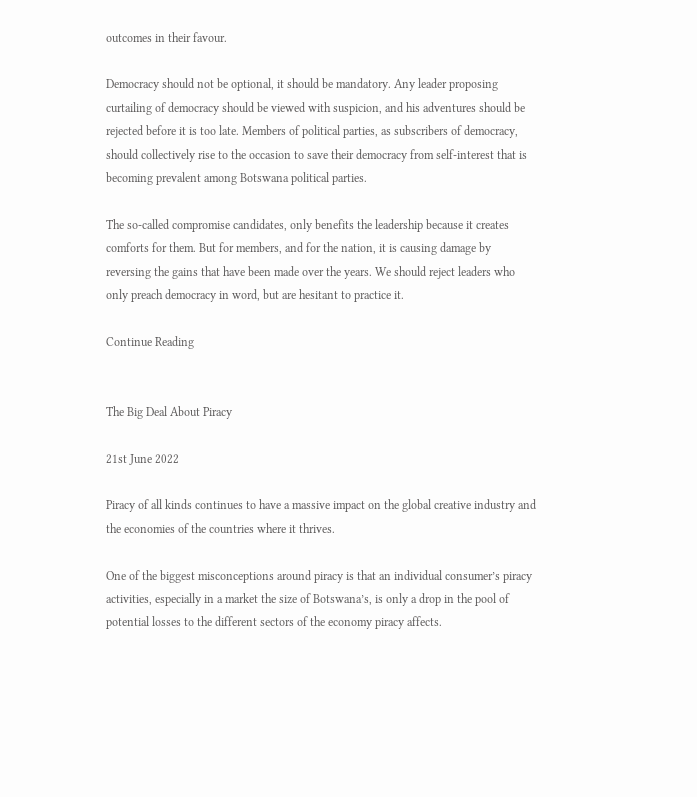outcomes in their favour.

Democracy should not be optional, it should be mandatory. Any leader proposing curtailing of democracy should be viewed with suspicion, and his adventures should be rejected before it is too late. Members of political parties, as subscribers of democracy, should collectively rise to the occasion to save their democracy from self-interest that is becoming prevalent among Botswana political parties.

The so-called compromise candidates, only benefits the leadership because it creates comforts for them. But for members, and for the nation, it is causing damage by reversing the gains that have been made over the years. We should reject leaders who only preach democracy in word, but are hesitant to practice it.

Continue Reading


The Big Deal About Piracy

21st June 2022

Piracy of all kinds continues to have a massive impact on the global creative industry and the economies of the countries where it thrives.

One of the biggest misconceptions around piracy is that an individual consumer’s piracy activities, especially in a market the size of Botswana’s, is only a drop in the pool of potential losses to the different sectors of the economy piracy affects.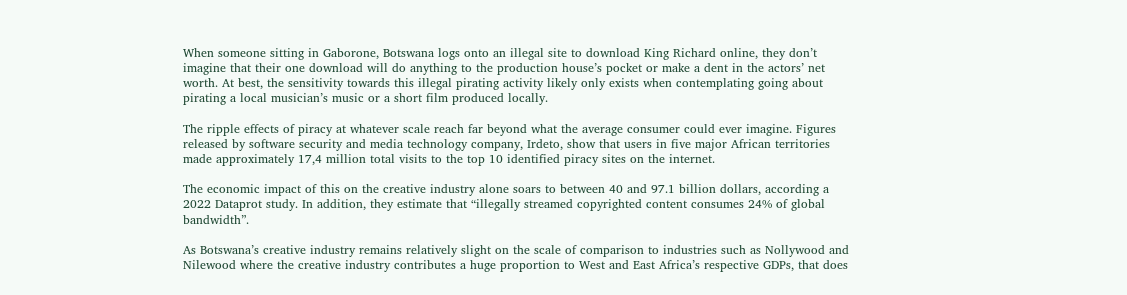When someone sitting in Gaborone, Botswana logs onto an illegal site to download King Richard online, they don’t imagine that their one download will do anything to the production house’s pocket or make a dent in the actors’ net worth. At best, the sensitivity towards this illegal pirating activity likely only exists when contemplating going about pirating a local musician’s music or a short film produced locally.

The ripple effects of piracy at whatever scale reach far beyond what the average consumer could ever imagine. Figures released by software security and media technology company, Irdeto, show that users in five major African territories made approximately 17,4 million total visits to the top 10 identified piracy sites on the internet.

The economic impact of this on the creative industry alone soars to between 40 and 97.1 billion dollars, according a 2022 Dataprot study. In addition, they estimate that “illegally streamed copyrighted content consumes 24% of global bandwidth”.

As Botswana’s creative industry remains relatively slight on the scale of comparison to industries such as Nollywood and Nilewood where the creative industry contributes a huge proportion to West and East Africa’s respective GDPs, that does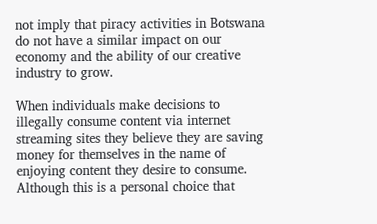not imply that piracy activities in Botswana do not have a similar impact on our economy and the ability of our creative industry to grow.

When individuals make decisions to illegally consume content via internet streaming sites they believe they are saving money for themselves in the name of enjoying content they desire to consume. Although this is a personal choice that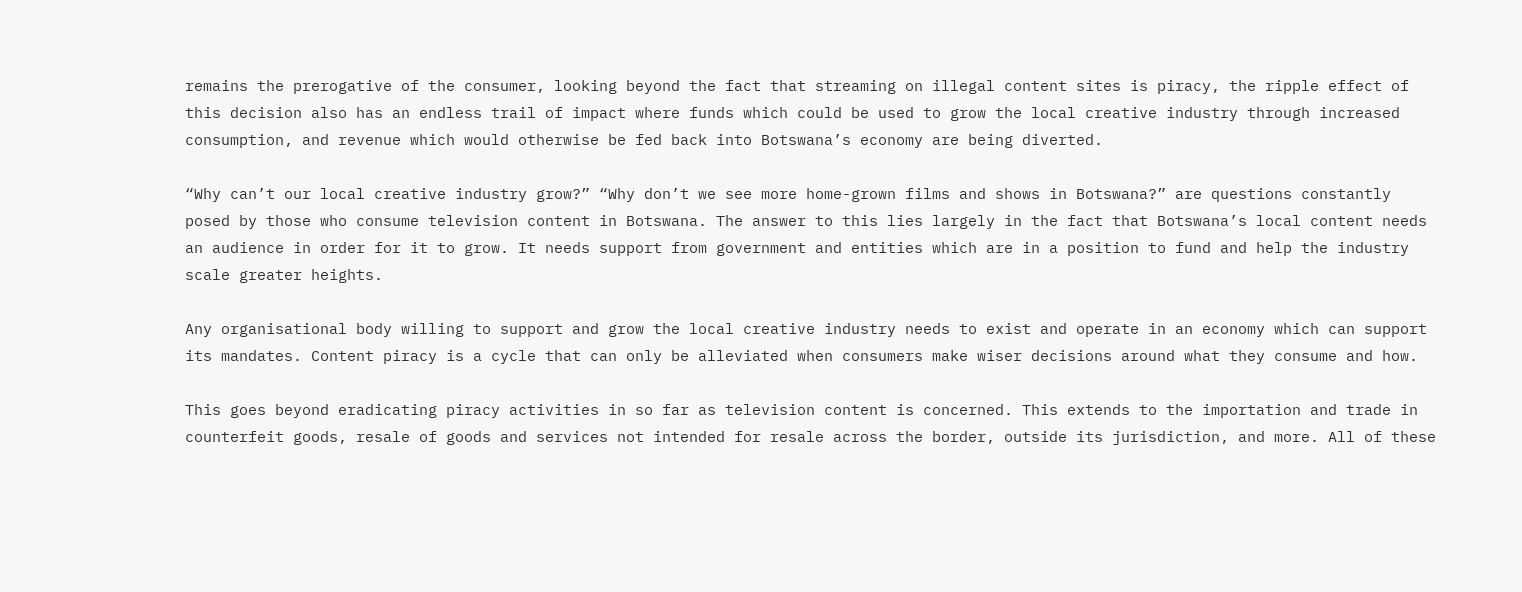remains the prerogative of the consumer, looking beyond the fact that streaming on illegal content sites is piracy, the ripple effect of this decision also has an endless trail of impact where funds which could be used to grow the local creative industry through increased consumption, and revenue which would otherwise be fed back into Botswana’s economy are being diverted.

“Why can’t our local creative industry grow?” “Why don’t we see more home-grown films and shows in Botswana?” are questions constantly posed by those who consume television content in Botswana. The answer to this lies largely in the fact that Botswana’s local content needs an audience in order for it to grow. It needs support from government and entities which are in a position to fund and help the industry scale greater heights.

Any organisational body willing to support and grow the local creative industry needs to exist and operate in an economy which can support its mandates. Content piracy is a cycle that can only be alleviated when consumers make wiser decisions around what they consume and how.

This goes beyond eradicating piracy activities in so far as television content is concerned. This extends to the importation and trade in counterfeit goods, resale of goods and services not intended for resale across the border, outside its jurisdiction, and more. All of these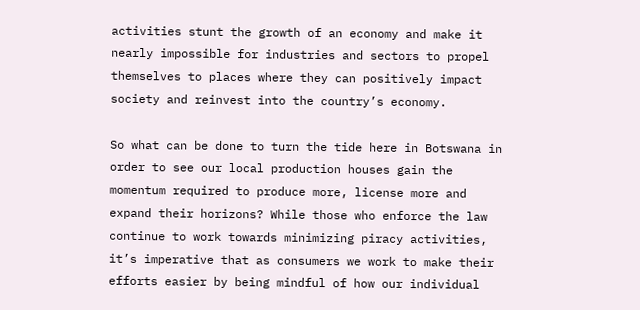activities stunt the growth of an economy and make it nearly impossible for industries and sectors to propel themselves to places where they can positively impact society and reinvest into the country’s economy.

So what can be done to turn the tide here in Botswana in order to see our local production houses gain the momentum required to produce more, license more and expand their horizons? While those who enforce the law continue to work towards minimizing piracy activities, it’s imperative that as consumers we work to make their efforts easier by being mindful of how our individual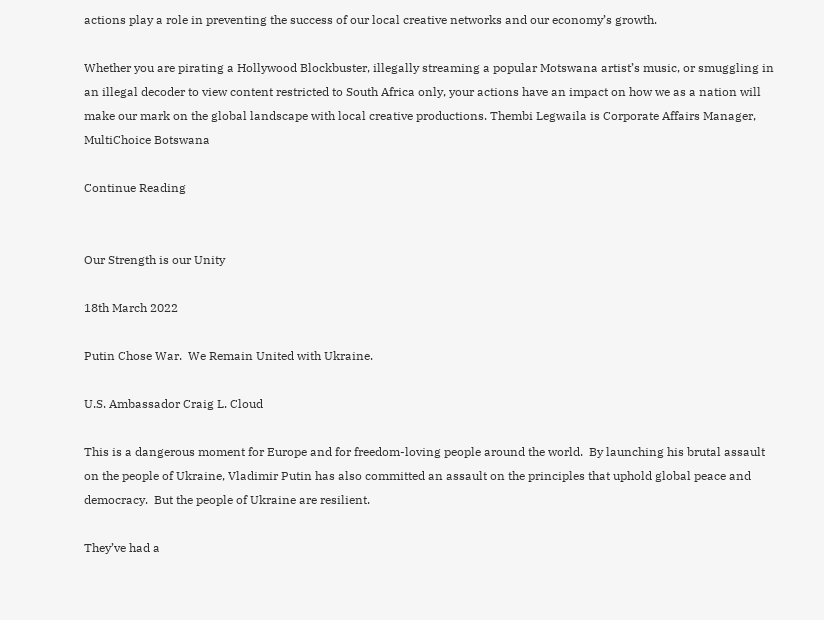actions play a role in preventing the success of our local creative networks and our economy’s growth.

Whether you are pirating a Hollywood Blockbuster, illegally streaming a popular Motswana artist’s music, or smuggling in an illegal decoder to view content restricted to South Africa only, your actions have an impact on how we as a nation will make our mark on the global landscape with local creative productions. Thembi Legwaila is Corporate Affairs Manager, MultiChoice Botswana

Continue Reading


Our Strength is our Unity

18th March 2022

Putin Chose War.  We Remain United with Ukraine.

U.S. Ambassador Craig L. Cloud

This is a dangerous moment for Europe and for freedom-loving people around the world.  By launching his brutal assault on the people of Ukraine, Vladimir Putin has also committed an assault on the principles that uphold global peace and democracy.  But the people of Ukraine are resilient.

They’ve had a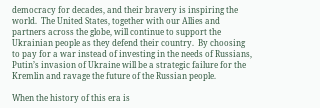democracy for decades, and their bravery is inspiring the world.  The United States, together with our Allies and partners across the globe, will continue to support the Ukrainian people as they defend their country.  By choosing to pay for a war instead of investing in the needs of Russians, Putin’s invasion of Ukraine will be a strategic failure for the Kremlin and ravage the future of the Russian people.

When the history of this era is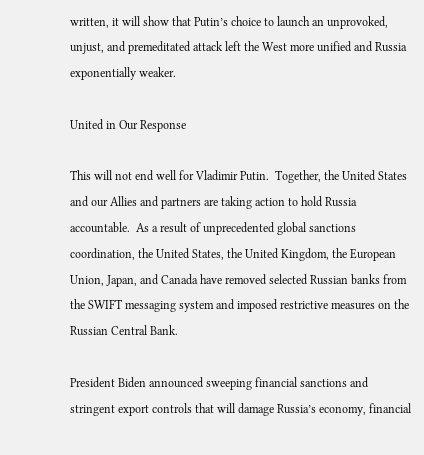written, it will show that Putin’s choice to launch an unprovoked, unjust, and premeditated attack left the West more unified and Russia exponentially weaker.

United in Our Response

This will not end well for Vladimir Putin.  Together, the United States and our Allies and partners are taking action to hold Russia accountable.  As a result of unprecedented global sanctions coordination, the United States, the United Kingdom, the European Union, Japan, and Canada have removed selected Russian banks from the SWIFT messaging system and imposed restrictive measures on the Russian Central Bank.

President Biden announced sweeping financial sanctions and stringent export controls that will damage Russia’s economy, financial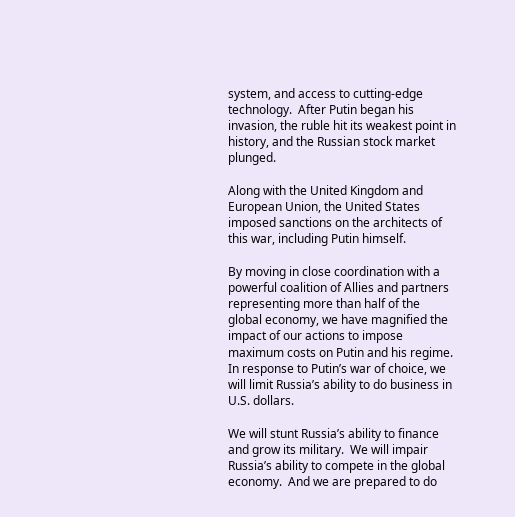system, and access to cutting-edge technology.  After Putin began his invasion, the ruble hit its weakest point in history, and the Russian stock market plunged.

Along with the United Kingdom and European Union, the United States imposed sanctions on the architects of this war, including Putin himself.

By moving in close coordination with a powerful coalition of Allies and partners representing more than half of the global economy, we have magnified the impact of our actions to impose maximum costs on Putin and his regime.  In response to Putin’s war of choice, we will limit Russia’s ability to do business in U.S. dollars.

We will stunt Russia’s ability to finance and grow its military.  We will impair Russia’s ability to compete in the global economy.  And we are prepared to do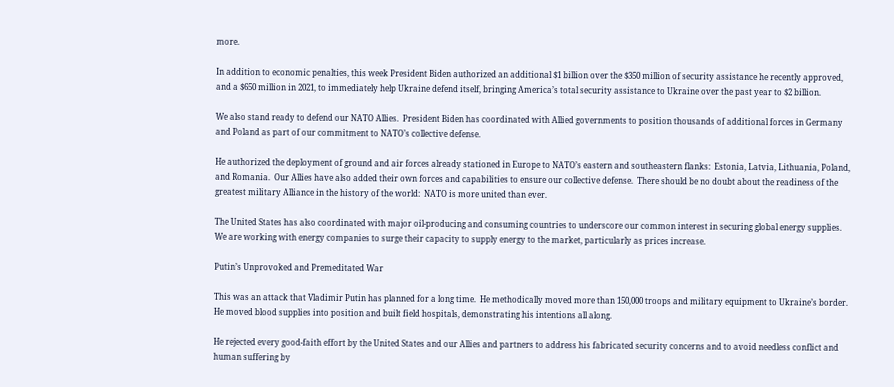more.

In addition to economic penalties, this week President Biden authorized an additional $1 billion over the $350 million of security assistance he recently approved, and a $650 million in 2021, to immediately help Ukraine defend itself, bringing America’s total security assistance to Ukraine over the past year to $2 billion.

We also stand ready to defend our NATO Allies.  President Biden has coordinated with Allied governments to position thousands of additional forces in Germany and Poland as part of our commitment to NATO’s collective defense.

He authorized the deployment of ground and air forces already stationed in Europe to NATO’s eastern and southeastern flanks:  Estonia, Latvia, Lithuania, Poland, and Romania.  Our Allies have also added their own forces and capabilities to ensure our collective defense.  There should be no doubt about the readiness of the greatest military Alliance in the history of the world:  NATO is more united than ever.

The United States has also coordinated with major oil-producing and consuming countries to underscore our common interest in securing global energy supplies.  We are working with energy companies to surge their capacity to supply energy to the market, particularly as prices increase.

Putin’s Unprovoked and Premeditated War

This was an attack that Vladimir Putin has planned for a long time.  He methodically moved more than 150,000 troops and military equipment to Ukraine’s border.  He moved blood supplies into position and built field hospitals, demonstrating his intentions all along.

He rejected every good-faith effort by the United States and our Allies and partners to address his fabricated security concerns and to avoid needless conflict and human suffering by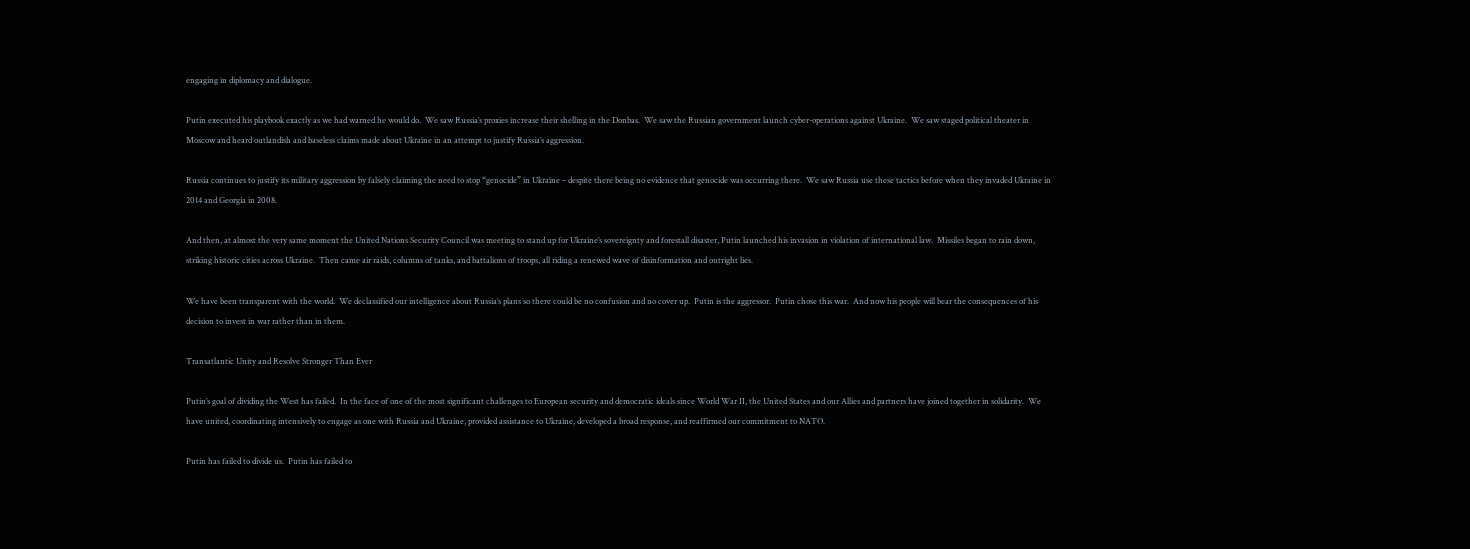engaging in diplomacy and dialogue.

Putin executed his playbook exactly as we had warned he would do.  We saw Russia’s proxies increase their shelling in the Donbas.  We saw the Russian government launch cyber-operations against Ukraine.  We saw staged political theater in Moscow and heard outlandish and baseless claims made about Ukraine in an attempt to justify Russia’s aggression.

Russia continues to justify its military aggression by falsely claiming the need to stop “genocide” in Ukraine – despite there being no evidence that genocide was occurring there.  We saw Russia use these tactics before when they invaded Ukraine in 2014 and Georgia in 2008.

And then, at almost the very same moment the United Nations Security Council was meeting to stand up for Ukraine’s sovereignty and forestall disaster, Putin launched his invasion in violation of international law.  Missiles began to rain down, striking historic cities across Ukraine.  Then came air raids, columns of tanks, and battalions of troops, all riding a renewed wave of disinformation and outright lies.

We have been transparent with the world.  We declassified our intelligence about Russia’s plans so there could be no confusion and no cover up.  Putin is the aggressor.  Putin chose this war.  And now his people will bear the consequences of his decision to invest in war rather than in them.

Transatlantic Unity and Resolve Stronger Than Ever

Putin’s goal of dividing the West has failed.  In the face of one of the most significant challenges to European security and democratic ideals since World War II, the United States and our Allies and partners have joined together in solidarity.  We have united, coordinating intensively to engage as one with Russia and Ukraine, provided assistance to Ukraine, developed a broad response, and reaffirmed our commitment to NATO.

Putin has failed to divide us.  Putin has failed to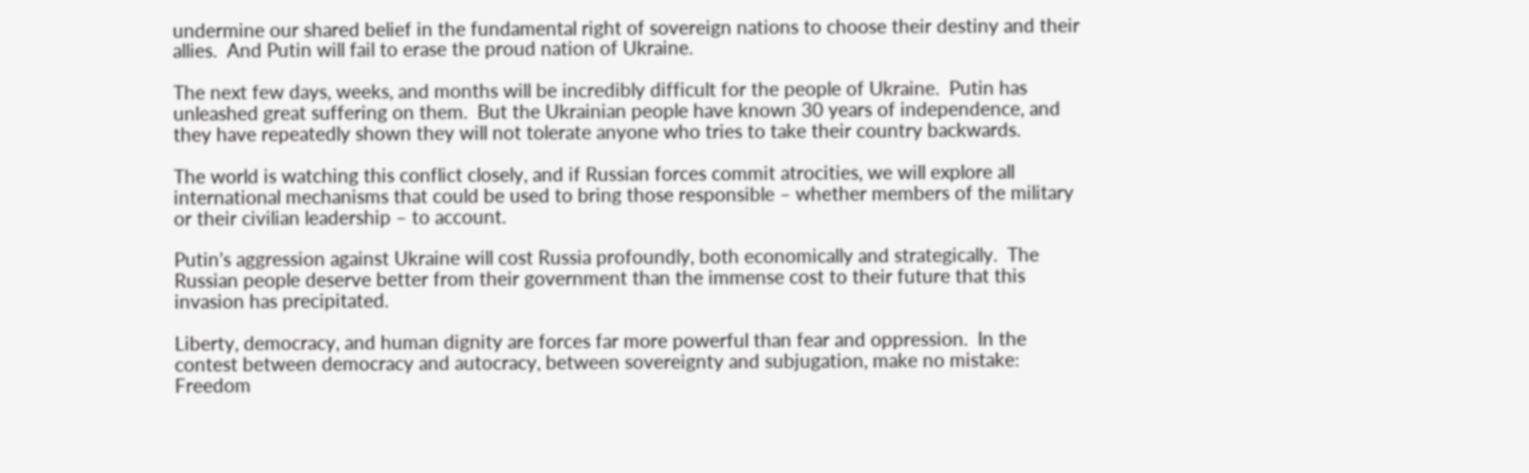undermine our shared belief in the fundamental right of sovereign nations to choose their destiny and their allies.  And Putin will fail to erase the proud nation of Ukraine.

The next few days, weeks, and months will be incredibly difficult for the people of Ukraine.  Putin has unleashed great suffering on them.  But the Ukrainian people have known 30 years of independence, and they have repeatedly shown they will not tolerate anyone who tries to take their country backwards.

The world is watching this conflict closely, and if Russian forces commit atrocities, we will explore all international mechanisms that could be used to bring those responsible – whether members of the military or their civilian leadership – to account.

Putin’s aggression against Ukraine will cost Russia profoundly, both economically and strategically.  The Russian people deserve better from their government than the immense cost to their future that this invasion has precipitated.

Liberty, democracy, and human dignity are forces far more powerful than fear and oppression.  In the contest between democracy and autocracy, between sovereignty and subjugation, make no mistake:  Freedom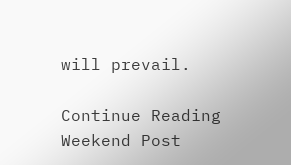will prevail.

Continue Reading
Weekend Post